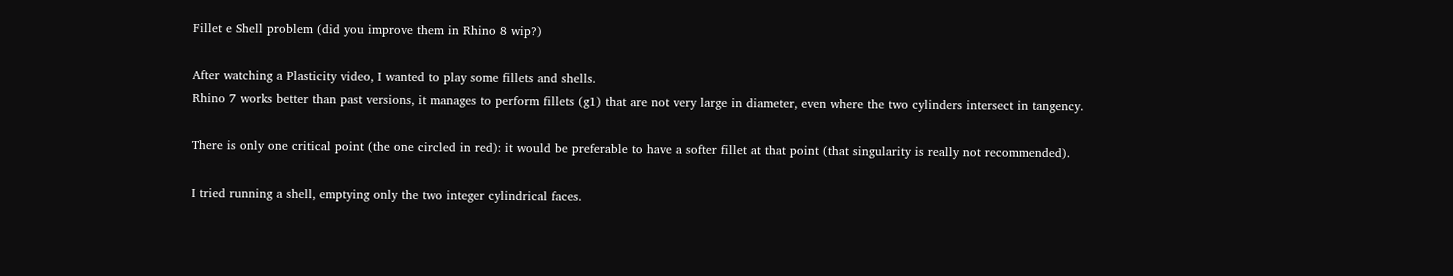Fillet e Shell problem (did you improve them in Rhino 8 wip?)

After watching a Plasticity video, I wanted to play some fillets and shells.
Rhino 7 works better than past versions, it manages to perform fillets (g1) that are not very large in diameter, even where the two cylinders intersect in tangency.

There is only one critical point (the one circled in red): it would be preferable to have a softer fillet at that point (that singularity is really not recommended).

I tried running a shell, emptying only the two integer cylindrical faces.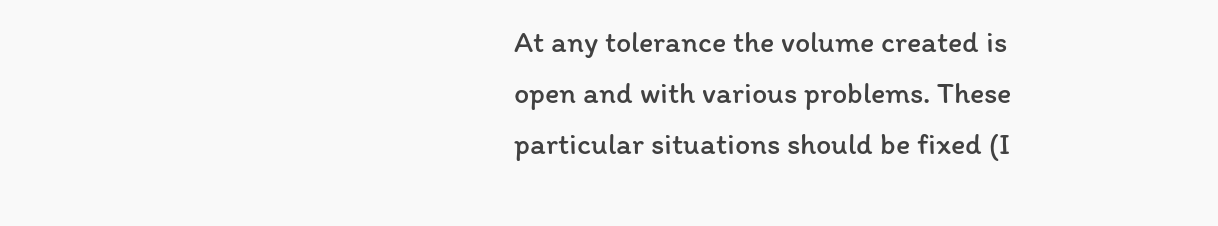At any tolerance the volume created is open and with various problems. These particular situations should be fixed (I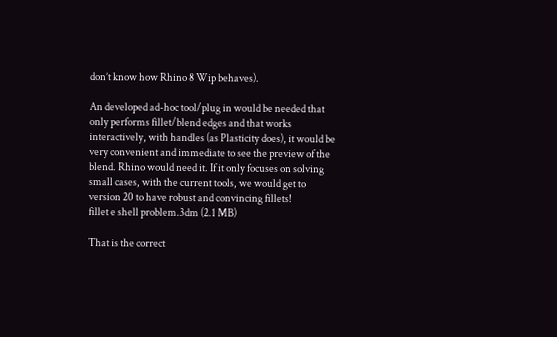don’t know how Rhino 8 Wip behaves).

An developed ad-hoc tool/plug in would be needed that only performs fillet/blend edges and that works interactively, with handles (as Plasticity does), it would be very convenient and immediate to see the preview of the blend. Rhino would need it. If it only focuses on solving small cases, with the current tools, we would get to version 20 to have robust and convincing fillets!
fillet e shell problem.3dm (2.1 MB)

That is the correct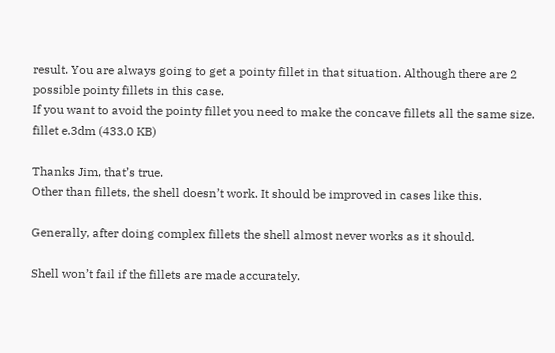result. You are always going to get a pointy fillet in that situation. Although there are 2 possible pointy fillets in this case.
If you want to avoid the pointy fillet you need to make the concave fillets all the same size.
fillet e.3dm (433.0 KB)

Thanks Jim, that’s true.
Other than fillets, the shell doesn’t work. It should be improved in cases like this.

Generally, after doing complex fillets the shell almost never works as it should.

Shell won’t fail if the fillets are made accurately.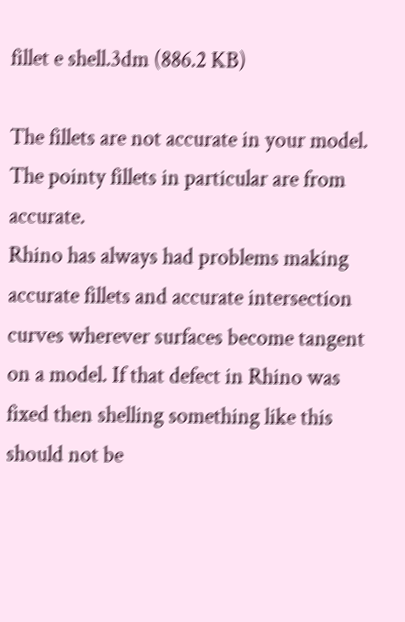fillet e shell.3dm (886.2 KB)

The fillets are not accurate in your model. The pointy fillets in particular are from accurate.
Rhino has always had problems making accurate fillets and accurate intersection curves wherever surfaces become tangent on a model. If that defect in Rhino was fixed then shelling something like this should not be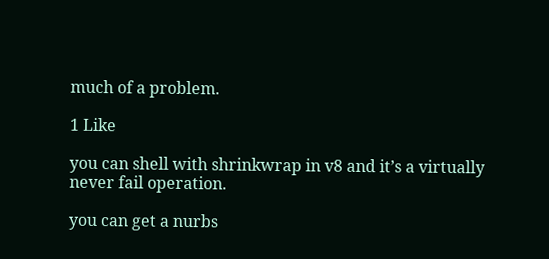much of a problem.

1 Like

you can shell with shrinkwrap in v8 and it’s a virtually never fail operation.

you can get a nurbs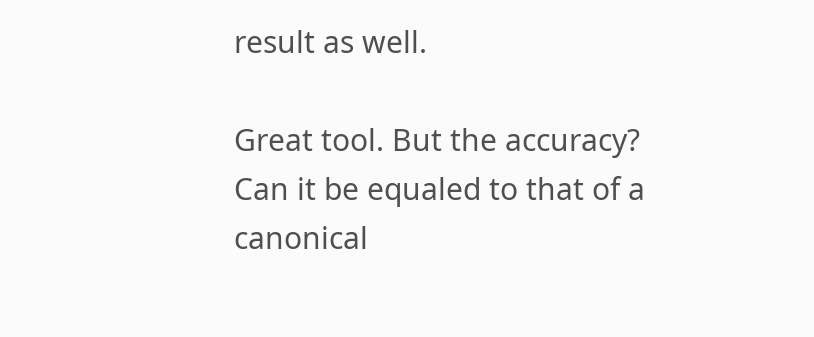result as well.

Great tool. But the accuracy? Can it be equaled to that of a canonical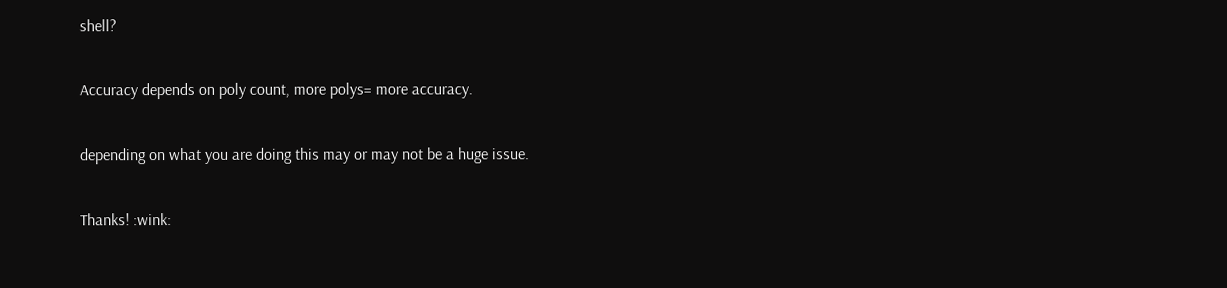shell?

Accuracy depends on poly count, more polys= more accuracy.

depending on what you are doing this may or may not be a huge issue.

Thanks! :wink: